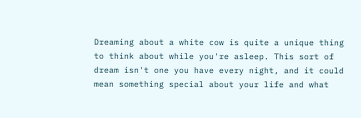Dreaming about a white cow is quite a unique thing to think about while you're asleep. This sort of dream isn't one you have every night, and it could mean something special about your life and what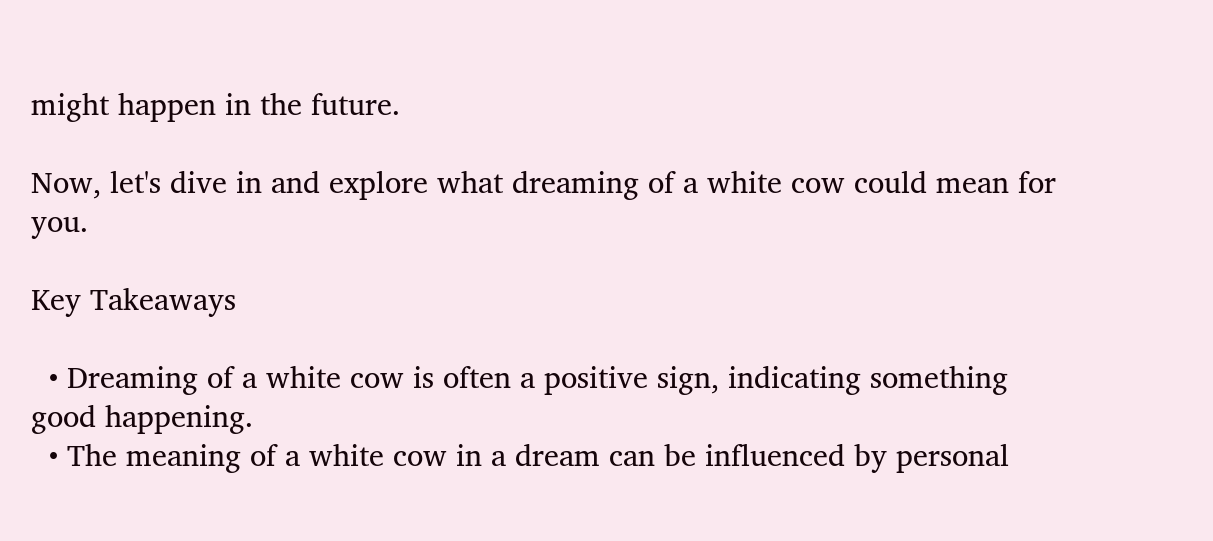might happen in the future.

Now, let's dive in and explore what dreaming of a white cow could mean for you.

Key Takeaways

  • Dreaming of a white cow is often a positive sign, indicating something good happening.
  • The meaning of a white cow in a dream can be influenced by personal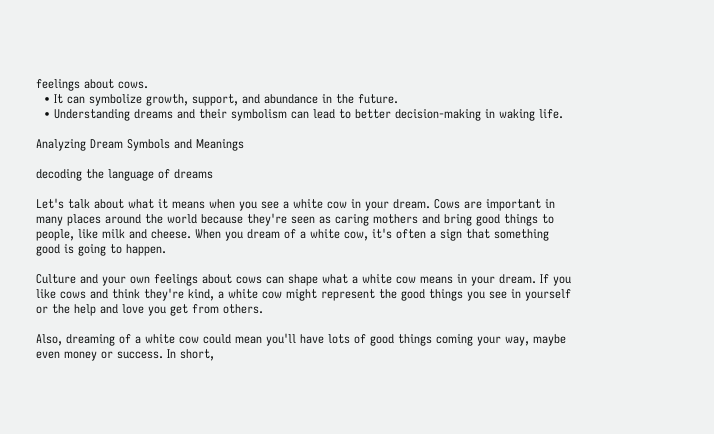feelings about cows.
  • It can symbolize growth, support, and abundance in the future.
  • Understanding dreams and their symbolism can lead to better decision-making in waking life.

Analyzing Dream Symbols and Meanings

decoding the language of dreams

Let's talk about what it means when you see a white cow in your dream. Cows are important in many places around the world because they're seen as caring mothers and bring good things to people, like milk and cheese. When you dream of a white cow, it's often a sign that something good is going to happen.

Culture and your own feelings about cows can shape what a white cow means in your dream. If you like cows and think they're kind, a white cow might represent the good things you see in yourself or the help and love you get from others.

Also, dreaming of a white cow could mean you'll have lots of good things coming your way, maybe even money or success. In short,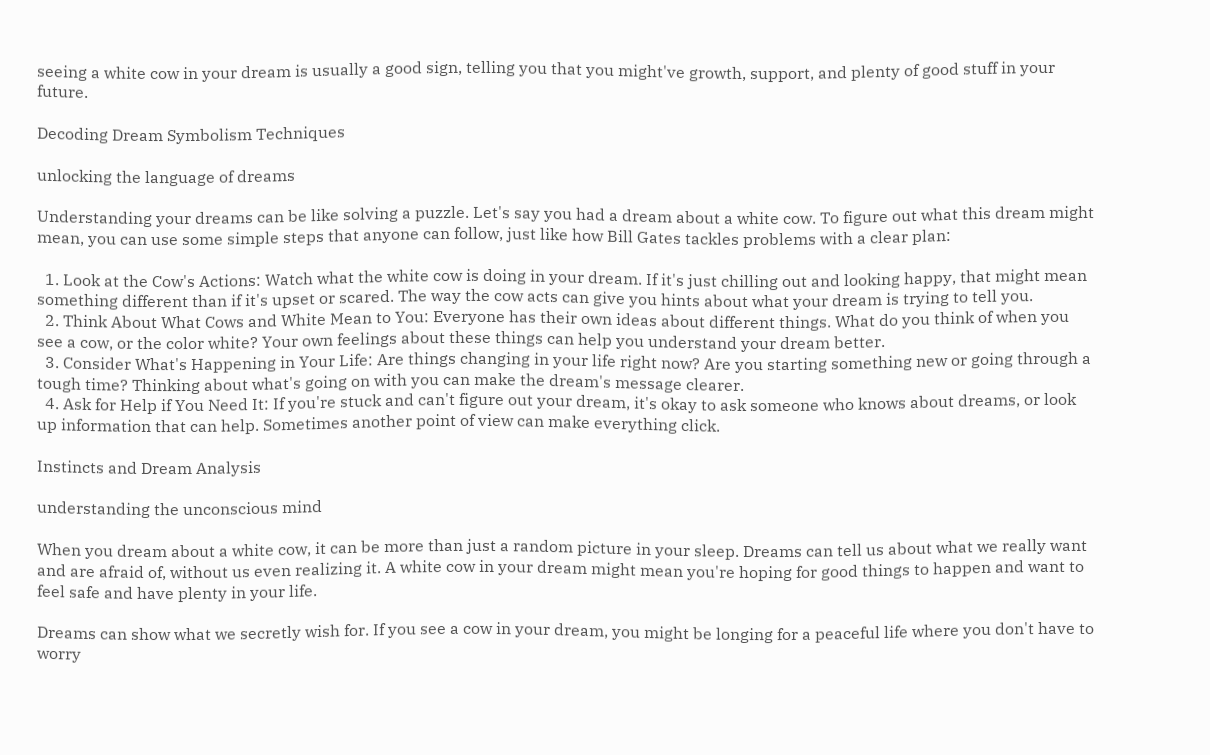seeing a white cow in your dream is usually a good sign, telling you that you might've growth, support, and plenty of good stuff in your future.

Decoding Dream Symbolism Techniques

unlocking the language of dreams

Understanding your dreams can be like solving a puzzle. Let's say you had a dream about a white cow. To figure out what this dream might mean, you can use some simple steps that anyone can follow, just like how Bill Gates tackles problems with a clear plan:

  1. Look at the Cow's Actions: Watch what the white cow is doing in your dream. If it's just chilling out and looking happy, that might mean something different than if it's upset or scared. The way the cow acts can give you hints about what your dream is trying to tell you.
  2. Think About What Cows and White Mean to You: Everyone has their own ideas about different things. What do you think of when you see a cow, or the color white? Your own feelings about these things can help you understand your dream better.
  3. Consider What's Happening in Your Life: Are things changing in your life right now? Are you starting something new or going through a tough time? Thinking about what's going on with you can make the dream's message clearer.
  4. Ask for Help if You Need It: If you're stuck and can't figure out your dream, it's okay to ask someone who knows about dreams, or look up information that can help. Sometimes another point of view can make everything click.

Instincts and Dream Analysis

understanding the unconscious mind

When you dream about a white cow, it can be more than just a random picture in your sleep. Dreams can tell us about what we really want and are afraid of, without us even realizing it. A white cow in your dream might mean you're hoping for good things to happen and want to feel safe and have plenty in your life.

Dreams can show what we secretly wish for. If you see a cow in your dream, you might be longing for a peaceful life where you don't have to worry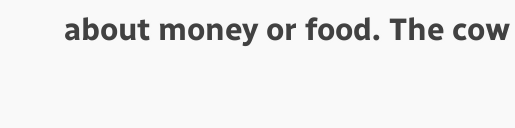about money or food. The cow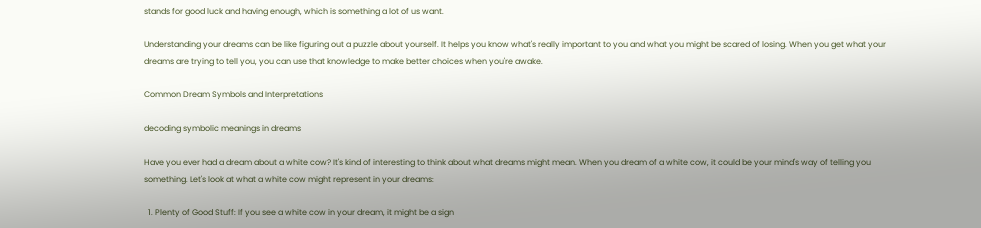stands for good luck and having enough, which is something a lot of us want.

Understanding your dreams can be like figuring out a puzzle about yourself. It helps you know what's really important to you and what you might be scared of losing. When you get what your dreams are trying to tell you, you can use that knowledge to make better choices when you're awake.

Common Dream Symbols and Interpretations

decoding symbolic meanings in dreams

Have you ever had a dream about a white cow? It's kind of interesting to think about what dreams might mean. When you dream of a white cow, it could be your mind's way of telling you something. Let's look at what a white cow might represent in your dreams:

  1. Plenty of Good Stuff: If you see a white cow in your dream, it might be a sign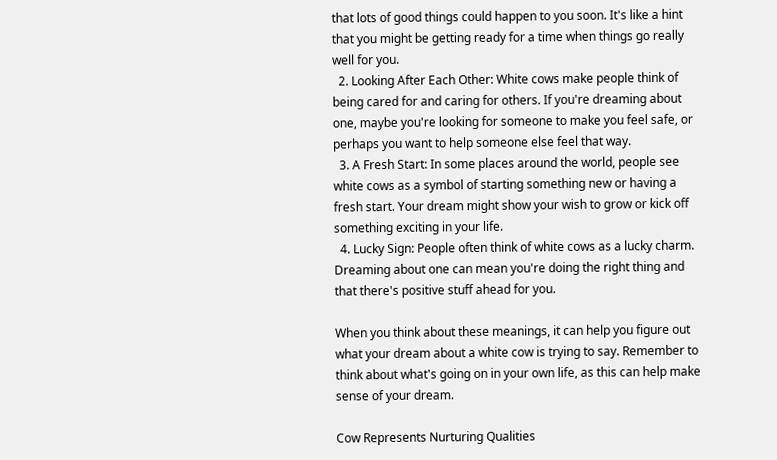that lots of good things could happen to you soon. It's like a hint that you might be getting ready for a time when things go really well for you.
  2. Looking After Each Other: White cows make people think of being cared for and caring for others. If you're dreaming about one, maybe you're looking for someone to make you feel safe, or perhaps you want to help someone else feel that way.
  3. A Fresh Start: In some places around the world, people see white cows as a symbol of starting something new or having a fresh start. Your dream might show your wish to grow or kick off something exciting in your life.
  4. Lucky Sign: People often think of white cows as a lucky charm. Dreaming about one can mean you're doing the right thing and that there's positive stuff ahead for you.

When you think about these meanings, it can help you figure out what your dream about a white cow is trying to say. Remember to think about what's going on in your own life, as this can help make sense of your dream.

Cow Represents Nurturing Qualities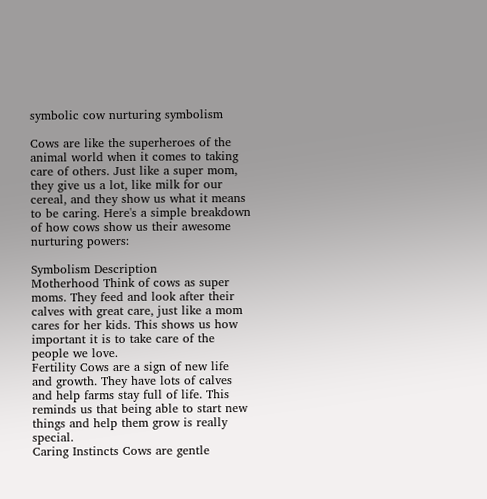symbolic cow nurturing symbolism

Cows are like the superheroes of the animal world when it comes to taking care of others. Just like a super mom, they give us a lot, like milk for our cereal, and they show us what it means to be caring. Here's a simple breakdown of how cows show us their awesome nurturing powers:

Symbolism Description
Motherhood Think of cows as super moms. They feed and look after their calves with great care, just like a mom cares for her kids. This shows us how important it is to take care of the people we love.
Fertility Cows are a sign of new life and growth. They have lots of calves and help farms stay full of life. This reminds us that being able to start new things and help them grow is really special.
Caring Instincts Cows are gentle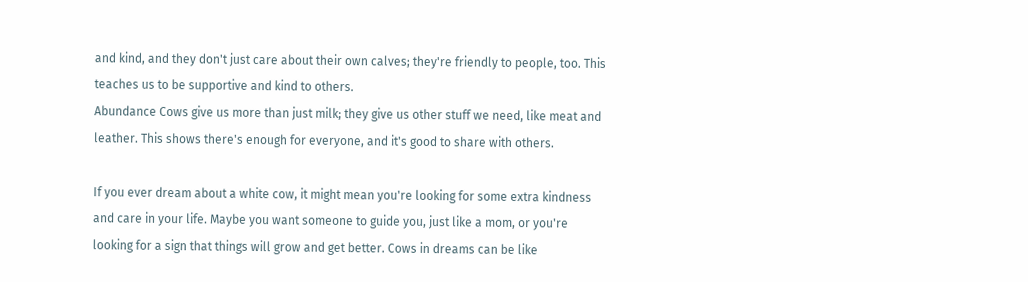and kind, and they don't just care about their own calves; they're friendly to people, too. This teaches us to be supportive and kind to others.
Abundance Cows give us more than just milk; they give us other stuff we need, like meat and leather. This shows there's enough for everyone, and it's good to share with others.

If you ever dream about a white cow, it might mean you're looking for some extra kindness and care in your life. Maybe you want someone to guide you, just like a mom, or you're looking for a sign that things will grow and get better. Cows in dreams can be like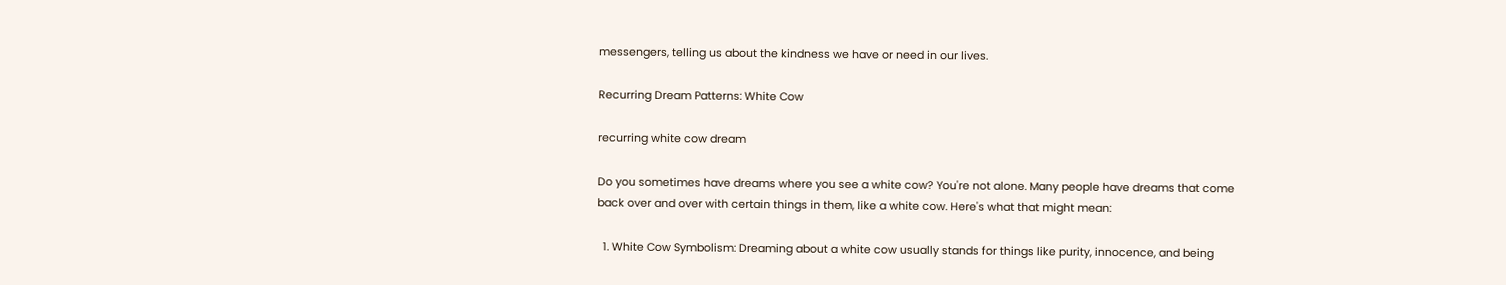messengers, telling us about the kindness we have or need in our lives.

Recurring Dream Patterns: White Cow

recurring white cow dream

Do you sometimes have dreams where you see a white cow? You're not alone. Many people have dreams that come back over and over with certain things in them, like a white cow. Here's what that might mean:

  1. White Cow Symbolism: Dreaming about a white cow usually stands for things like purity, innocence, and being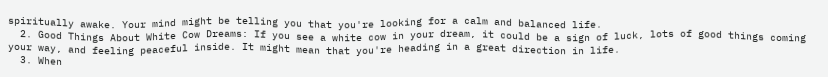spiritually awake. Your mind might be telling you that you're looking for a calm and balanced life.
  2. Good Things About White Cow Dreams: If you see a white cow in your dream, it could be a sign of luck, lots of good things coming your way, and feeling peaceful inside. It might mean that you're heading in a great direction in life.
  3. When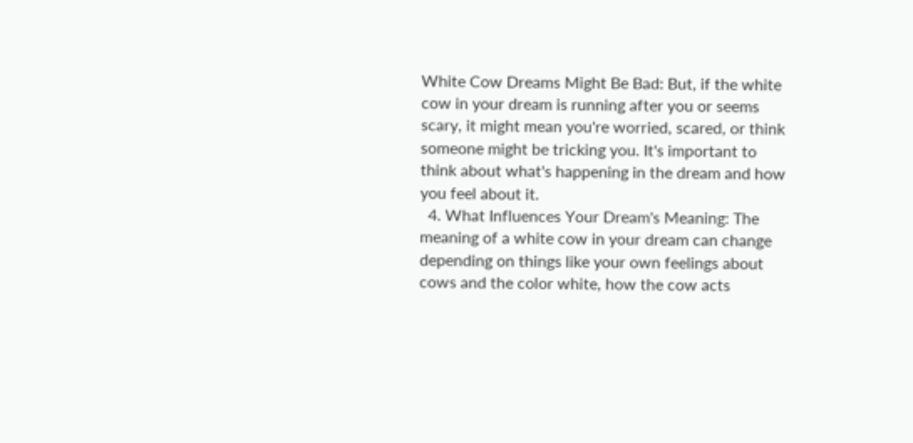White Cow Dreams Might Be Bad: But, if the white cow in your dream is running after you or seems scary, it might mean you're worried, scared, or think someone might be tricking you. It's important to think about what's happening in the dream and how you feel about it.
  4. What Influences Your Dream's Meaning: The meaning of a white cow in your dream can change depending on things like your own feelings about cows and the color white, how the cow acts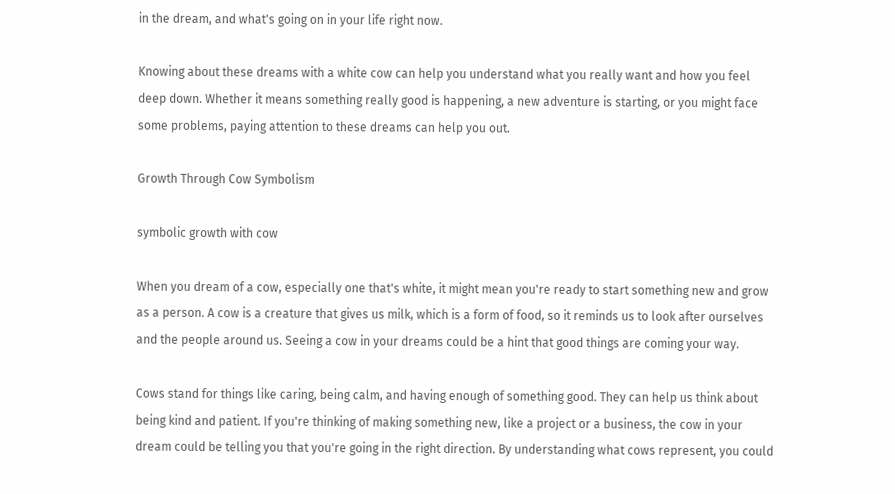in the dream, and what's going on in your life right now.

Knowing about these dreams with a white cow can help you understand what you really want and how you feel deep down. Whether it means something really good is happening, a new adventure is starting, or you might face some problems, paying attention to these dreams can help you out.

Growth Through Cow Symbolism

symbolic growth with cow

When you dream of a cow, especially one that's white, it might mean you're ready to start something new and grow as a person. A cow is a creature that gives us milk, which is a form of food, so it reminds us to look after ourselves and the people around us. Seeing a cow in your dreams could be a hint that good things are coming your way.

Cows stand for things like caring, being calm, and having enough of something good. They can help us think about being kind and patient. If you're thinking of making something new, like a project or a business, the cow in your dream could be telling you that you're going in the right direction. By understanding what cows represent, you could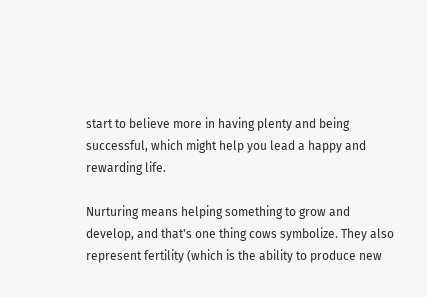start to believe more in having plenty and being successful, which might help you lead a happy and rewarding life.

Nurturing means helping something to grow and develop, and that's one thing cows symbolize. They also represent fertility (which is the ability to produce new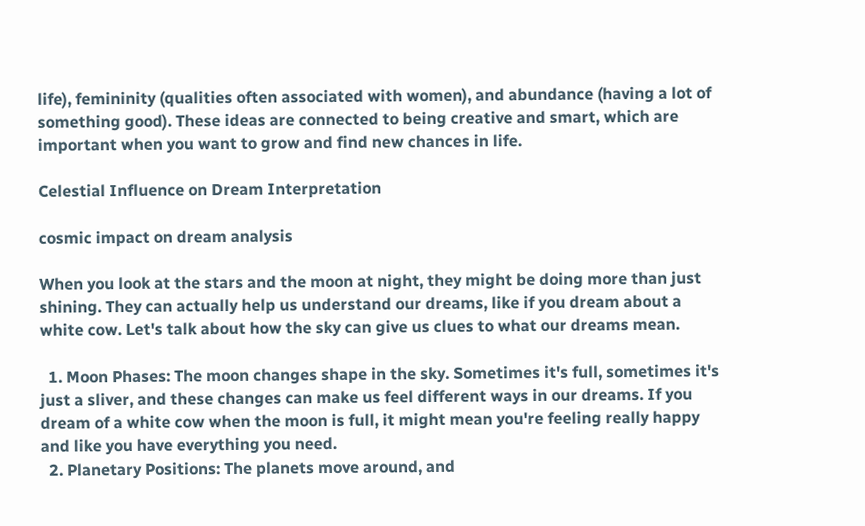life), femininity (qualities often associated with women), and abundance (having a lot of something good). These ideas are connected to being creative and smart, which are important when you want to grow and find new chances in life.

Celestial Influence on Dream Interpretation

cosmic impact on dream analysis

When you look at the stars and the moon at night, they might be doing more than just shining. They can actually help us understand our dreams, like if you dream about a white cow. Let's talk about how the sky can give us clues to what our dreams mean.

  1. Moon Phases: The moon changes shape in the sky. Sometimes it's full, sometimes it's just a sliver, and these changes can make us feel different ways in our dreams. If you dream of a white cow when the moon is full, it might mean you're feeling really happy and like you have everything you need.
  2. Planetary Positions: The planets move around, and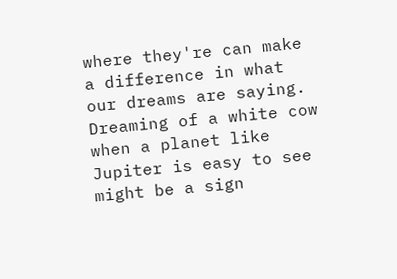where they're can make a difference in what our dreams are saying. Dreaming of a white cow when a planet like Jupiter is easy to see might be a sign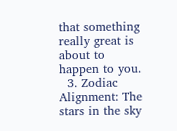that something really great is about to happen to you.
  3. Zodiac Alignment: The stars in the sky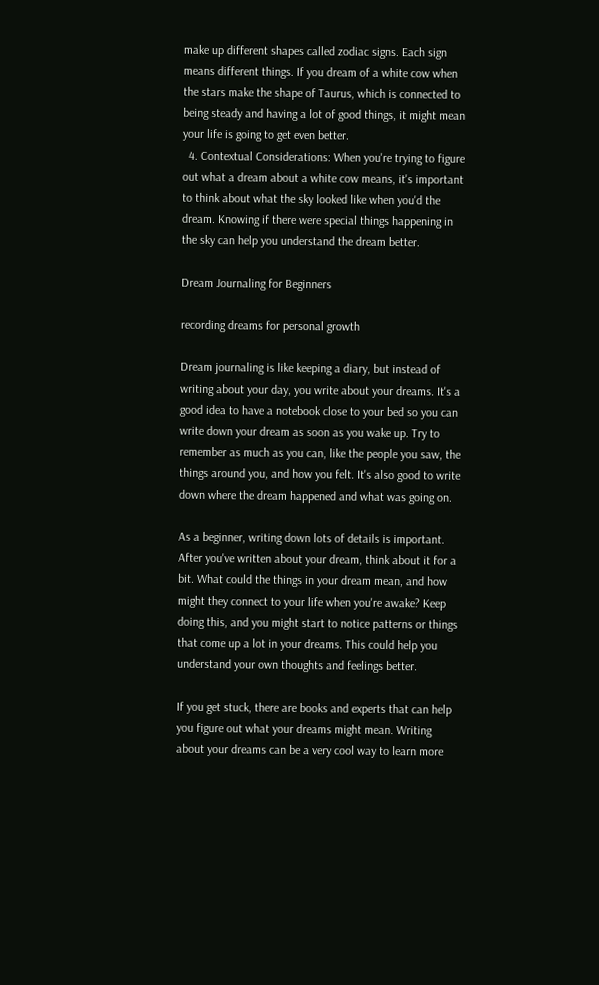make up different shapes called zodiac signs. Each sign means different things. If you dream of a white cow when the stars make the shape of Taurus, which is connected to being steady and having a lot of good things, it might mean your life is going to get even better.
  4. Contextual Considerations: When you're trying to figure out what a dream about a white cow means, it's important to think about what the sky looked like when you'd the dream. Knowing if there were special things happening in the sky can help you understand the dream better.

Dream Journaling for Beginners

recording dreams for personal growth

Dream journaling is like keeping a diary, but instead of writing about your day, you write about your dreams. It's a good idea to have a notebook close to your bed so you can write down your dream as soon as you wake up. Try to remember as much as you can, like the people you saw, the things around you, and how you felt. It's also good to write down where the dream happened and what was going on.

As a beginner, writing down lots of details is important. After you've written about your dream, think about it for a bit. What could the things in your dream mean, and how might they connect to your life when you're awake? Keep doing this, and you might start to notice patterns or things that come up a lot in your dreams. This could help you understand your own thoughts and feelings better.

If you get stuck, there are books and experts that can help you figure out what your dreams might mean. Writing about your dreams can be a very cool way to learn more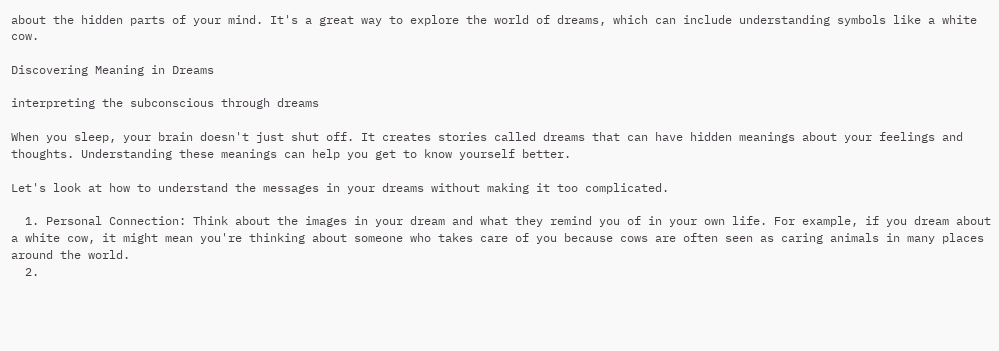about the hidden parts of your mind. It's a great way to explore the world of dreams, which can include understanding symbols like a white cow.

Discovering Meaning in Dreams

interpreting the subconscious through dreams

When you sleep, your brain doesn't just shut off. It creates stories called dreams that can have hidden meanings about your feelings and thoughts. Understanding these meanings can help you get to know yourself better.

Let's look at how to understand the messages in your dreams without making it too complicated.

  1. Personal Connection: Think about the images in your dream and what they remind you of in your own life. For example, if you dream about a white cow, it might mean you're thinking about someone who takes care of you because cows are often seen as caring animals in many places around the world.
  2.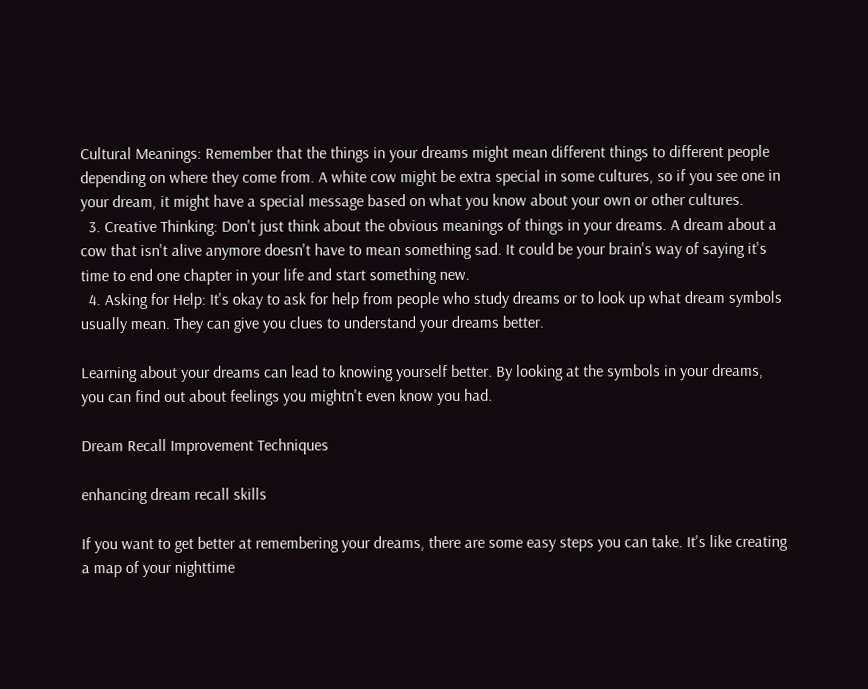Cultural Meanings: Remember that the things in your dreams might mean different things to different people depending on where they come from. A white cow might be extra special in some cultures, so if you see one in your dream, it might have a special message based on what you know about your own or other cultures.
  3. Creative Thinking: Don't just think about the obvious meanings of things in your dreams. A dream about a cow that isn't alive anymore doesn't have to mean something sad. It could be your brain's way of saying it's time to end one chapter in your life and start something new.
  4. Asking for Help: It's okay to ask for help from people who study dreams or to look up what dream symbols usually mean. They can give you clues to understand your dreams better.

Learning about your dreams can lead to knowing yourself better. By looking at the symbols in your dreams, you can find out about feelings you mightn't even know you had.

Dream Recall Improvement Techniques

enhancing dream recall skills

If you want to get better at remembering your dreams, there are some easy steps you can take. It's like creating a map of your nighttime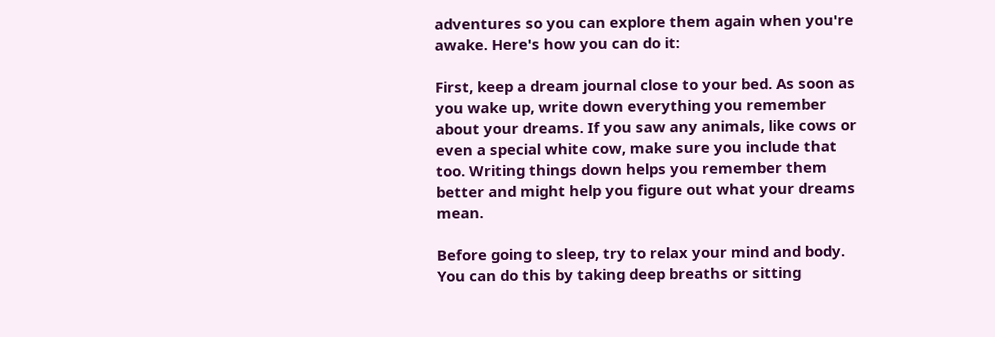adventures so you can explore them again when you're awake. Here's how you can do it:

First, keep a dream journal close to your bed. As soon as you wake up, write down everything you remember about your dreams. If you saw any animals, like cows or even a special white cow, make sure you include that too. Writing things down helps you remember them better and might help you figure out what your dreams mean.

Before going to sleep, try to relax your mind and body. You can do this by taking deep breaths or sitting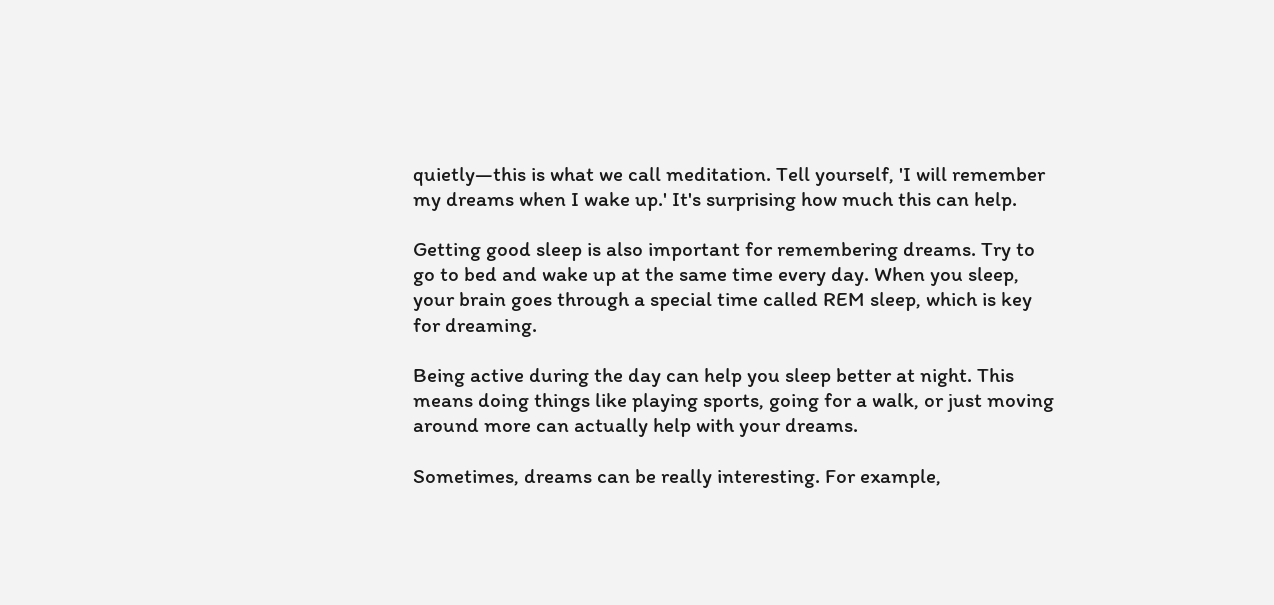quietly—this is what we call meditation. Tell yourself, 'I will remember my dreams when I wake up.' It's surprising how much this can help.

Getting good sleep is also important for remembering dreams. Try to go to bed and wake up at the same time every day. When you sleep, your brain goes through a special time called REM sleep, which is key for dreaming.

Being active during the day can help you sleep better at night. This means doing things like playing sports, going for a walk, or just moving around more can actually help with your dreams.

Sometimes, dreams can be really interesting. For example,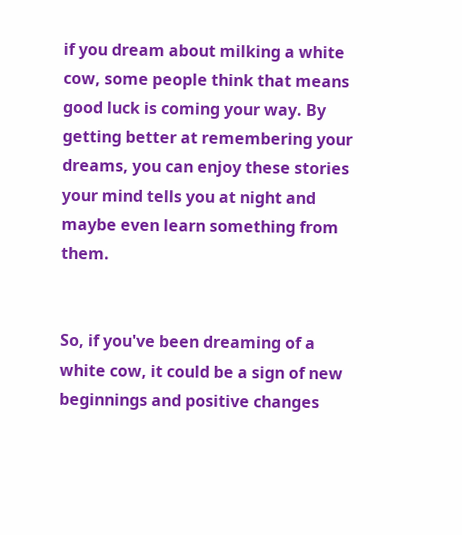if you dream about milking a white cow, some people think that means good luck is coming your way. By getting better at remembering your dreams, you can enjoy these stories your mind tells you at night and maybe even learn something from them.


So, if you've been dreaming of a white cow, it could be a sign of new beginnings and positive changes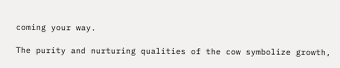coming your way.

The purity and nurturing qualities of the cow symbolize growth,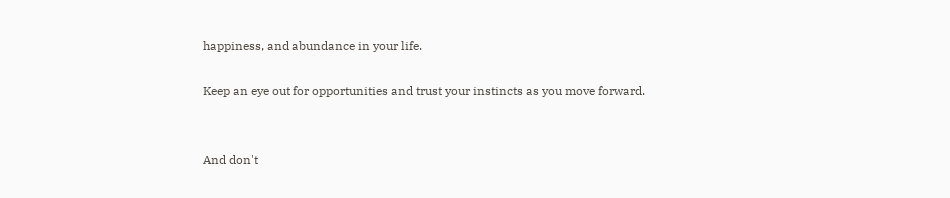happiness, and abundance in your life.

Keep an eye out for opportunities and trust your instincts as you move forward.


And don't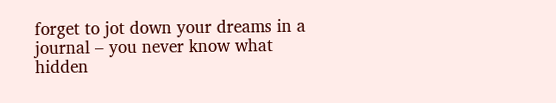forget to jot down your dreams in a journal – you never know what hidden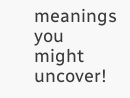meanings you might uncover!